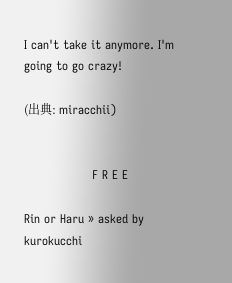I can't take it anymore. I'm going to go crazy!

(出典: miracchii)


                 F R E E

Rin or Haru » asked by kurokucchi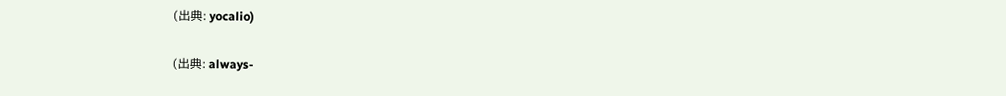(出典: yocalio)

(出典: always-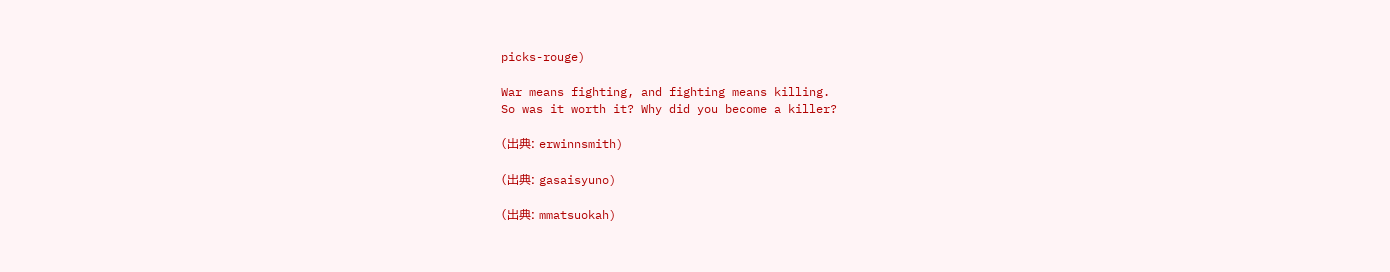picks-rouge)

War means fighting, and fighting means killing.
So was it worth it? Why did you become a killer?

(出典: erwinnsmith)

(出典: gasaisyuno)

(出典: mmatsuokah)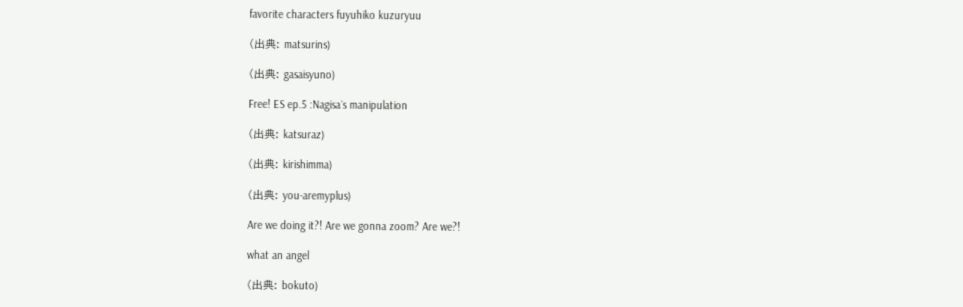favorite characters fuyuhiko kuzuryuu

(出典: matsurins)

(出典: gasaisyuno)

Free! ES ep.5 :Nagisa´s manipulation

(出典: katsuraz)

(出典: kirishimma)

(出典: you-aremyplus)

Are we doing it?! Are we gonna zoom? Are we?!

what an angel

(出典: bokuto)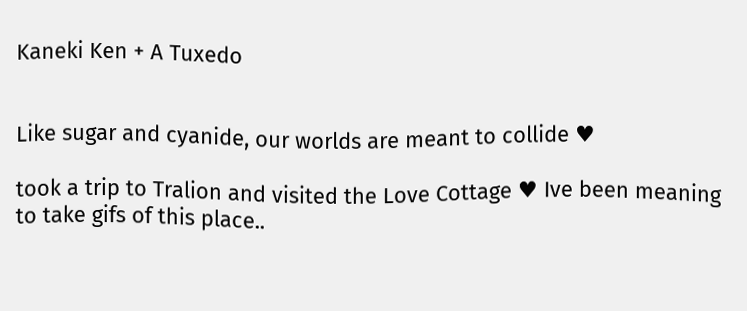Kaneki Ken + A Tuxedo


Like sugar and cyanide, our worlds are meant to collide ♥

took a trip to Tralion and visited the Love Cottage ♥ Ive been meaning to take gifs of this place..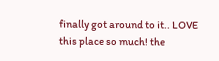finally got around to it.. LOVE this place so much! the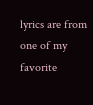lyrics are from one of my favorite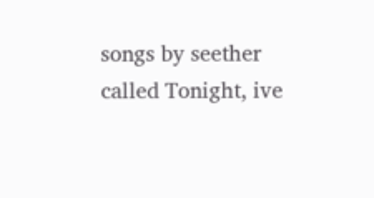songs by seether called Tonight, ive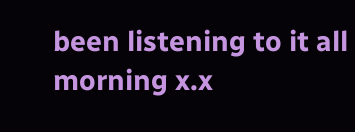been listening to it all morning x.x